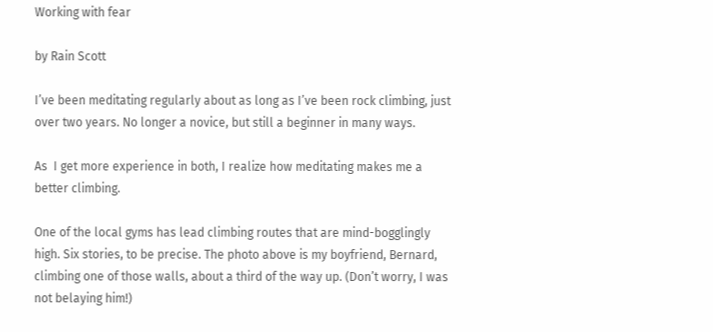Working with fear

by Rain Scott

I’ve been meditating regularly about as long as I’ve been rock climbing, just over two years. No longer a novice, but still a beginner in many ways.

As  I get more experience in both, I realize how meditating makes me a better climbing.

One of the local gyms has lead climbing routes that are mind-bogglingly high. Six stories, to be precise. The photo above is my boyfriend, Bernard, climbing one of those walls, about a third of the way up. (Don’t worry, I was not belaying him!)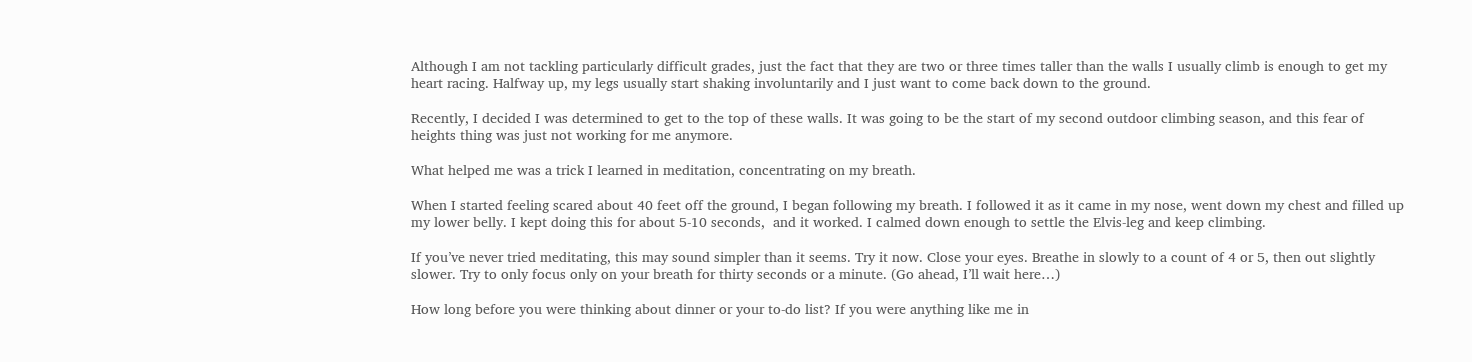Although I am not tackling particularly difficult grades, just the fact that they are two or three times taller than the walls I usually climb is enough to get my heart racing. Halfway up, my legs usually start shaking involuntarily and I just want to come back down to the ground.

Recently, I decided I was determined to get to the top of these walls. It was going to be the start of my second outdoor climbing season, and this fear of heights thing was just not working for me anymore.

What helped me was a trick I learned in meditation, concentrating on my breath.

When I started feeling scared about 40 feet off the ground, I began following my breath. I followed it as it came in my nose, went down my chest and filled up my lower belly. I kept doing this for about 5-10 seconds,  and it worked. I calmed down enough to settle the Elvis-leg and keep climbing.

If you’ve never tried meditating, this may sound simpler than it seems. Try it now. Close your eyes. Breathe in slowly to a count of 4 or 5, then out slightly slower. Try to only focus only on your breath for thirty seconds or a minute. (Go ahead, I’ll wait here…)

How long before you were thinking about dinner or your to-do list? If you were anything like me in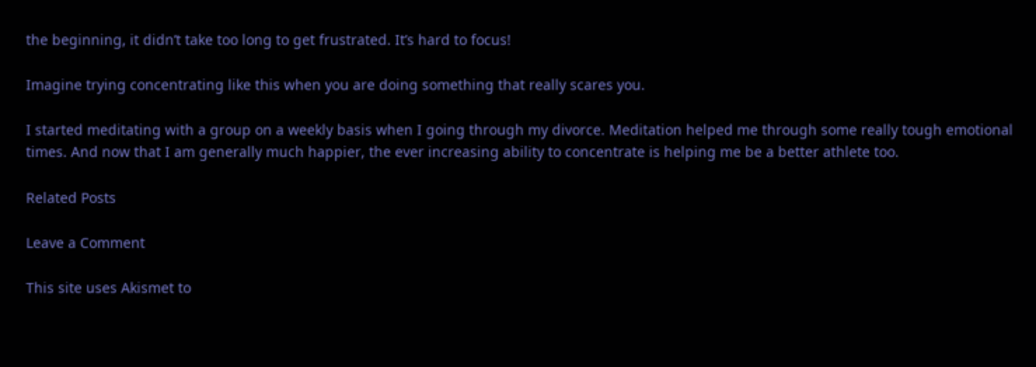the beginning, it didn’t take too long to get frustrated. It’s hard to focus!

Imagine trying concentrating like this when you are doing something that really scares you.

I started meditating with a group on a weekly basis when I going through my divorce. Meditation helped me through some really tough emotional times. And now that I am generally much happier, the ever increasing ability to concentrate is helping me be a better athlete too.

Related Posts

Leave a Comment

This site uses Akismet to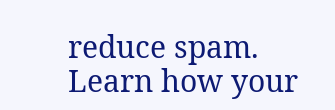reduce spam. Learn how your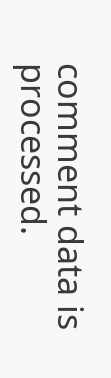comment data is processed.